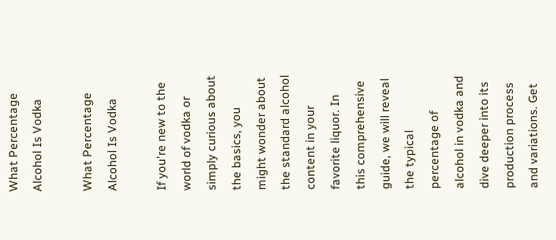What Percentage Alcohol Is Vodka

What Percentage Alcohol Is Vodka

If you're new to the world of vodka or simply curious about the basics, you might wonder about the standard alcohol content in your favorite liquor. In this comprehensive guide, we will reveal the typical percentage of alcohol in vodka and dive deeper into its production process and variations. Get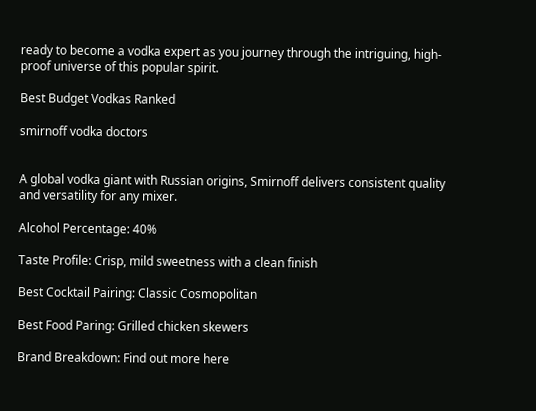ready to become a vodka expert as you journey through the intriguing, high-proof universe of this popular spirit.

Best Budget Vodkas Ranked

smirnoff vodka doctors


A global vodka giant with Russian origins, Smirnoff delivers consistent quality and versatility for any mixer.

Alcohol Percentage: 40%

Taste Profile: Crisp, mild sweetness with a clean finish

Best Cocktail Pairing: Classic Cosmopolitan

Best Food Paring: Grilled chicken skewers

Brand Breakdown: Find out more here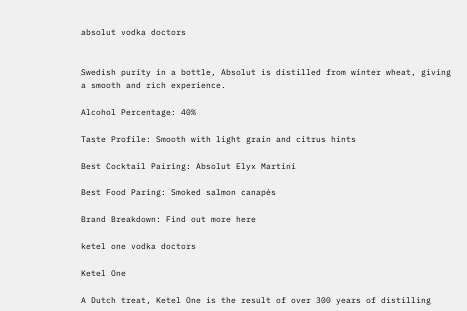absolut vodka doctors


Swedish purity in a bottle, Absolut is distilled from winter wheat, giving a smooth and rich experience.

Alcohol Percentage: 40%

Taste Profile: Smooth with light grain and citrus hints

Best Cocktail Pairing: Absolut Elyx Martini

Best Food Paring: Smoked salmon canapés

Brand Breakdown: Find out more here

ketel one vodka doctors

Ketel One

A Dutch treat, Ketel One is the result of over 300 years of distilling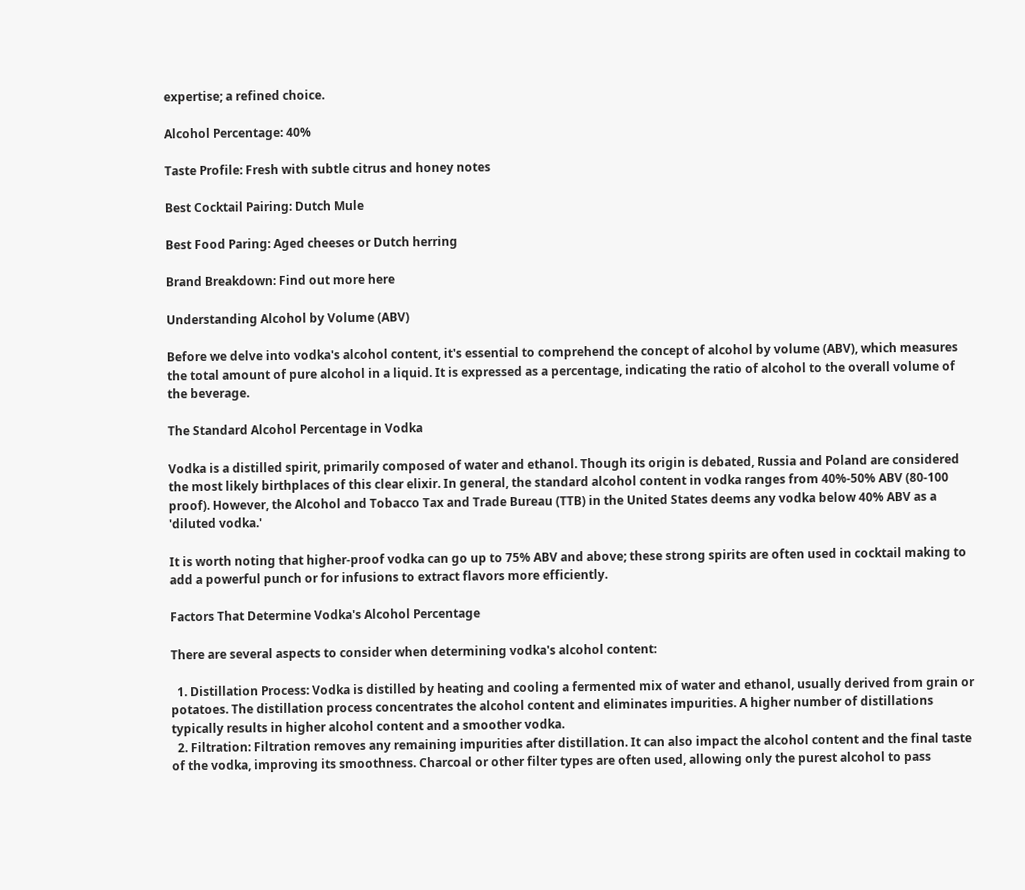expertise; a refined choice.

Alcohol Percentage: 40%

Taste Profile: Fresh with subtle citrus and honey notes

Best Cocktail Pairing: Dutch Mule

Best Food Paring: Aged cheeses or Dutch herring

Brand Breakdown: Find out more here

Understanding Alcohol by Volume (ABV)

Before we delve into vodka's alcohol content, it's essential to comprehend the concept of alcohol by volume (ABV), which measures the total amount of pure alcohol in a liquid. It is expressed as a percentage, indicating the ratio of alcohol to the overall volume of the beverage.

The Standard Alcohol Percentage in Vodka

Vodka is a distilled spirit, primarily composed of water and ethanol. Though its origin is debated, Russia and Poland are considered the most likely birthplaces of this clear elixir. In general, the standard alcohol content in vodka ranges from 40%-50% ABV (80-100 proof). However, the Alcohol and Tobacco Tax and Trade Bureau (TTB) in the United States deems any vodka below 40% ABV as a 'diluted vodka.'

It is worth noting that higher-proof vodka can go up to 75% ABV and above; these strong spirits are often used in cocktail making to add a powerful punch or for infusions to extract flavors more efficiently.

Factors That Determine Vodka's Alcohol Percentage

There are several aspects to consider when determining vodka's alcohol content:

  1. Distillation Process: Vodka is distilled by heating and cooling a fermented mix of water and ethanol, usually derived from grain or potatoes. The distillation process concentrates the alcohol content and eliminates impurities. A higher number of distillations typically results in higher alcohol content and a smoother vodka.
  2. Filtration: Filtration removes any remaining impurities after distillation. It can also impact the alcohol content and the final taste of the vodka, improving its smoothness. Charcoal or other filter types are often used, allowing only the purest alcohol to pass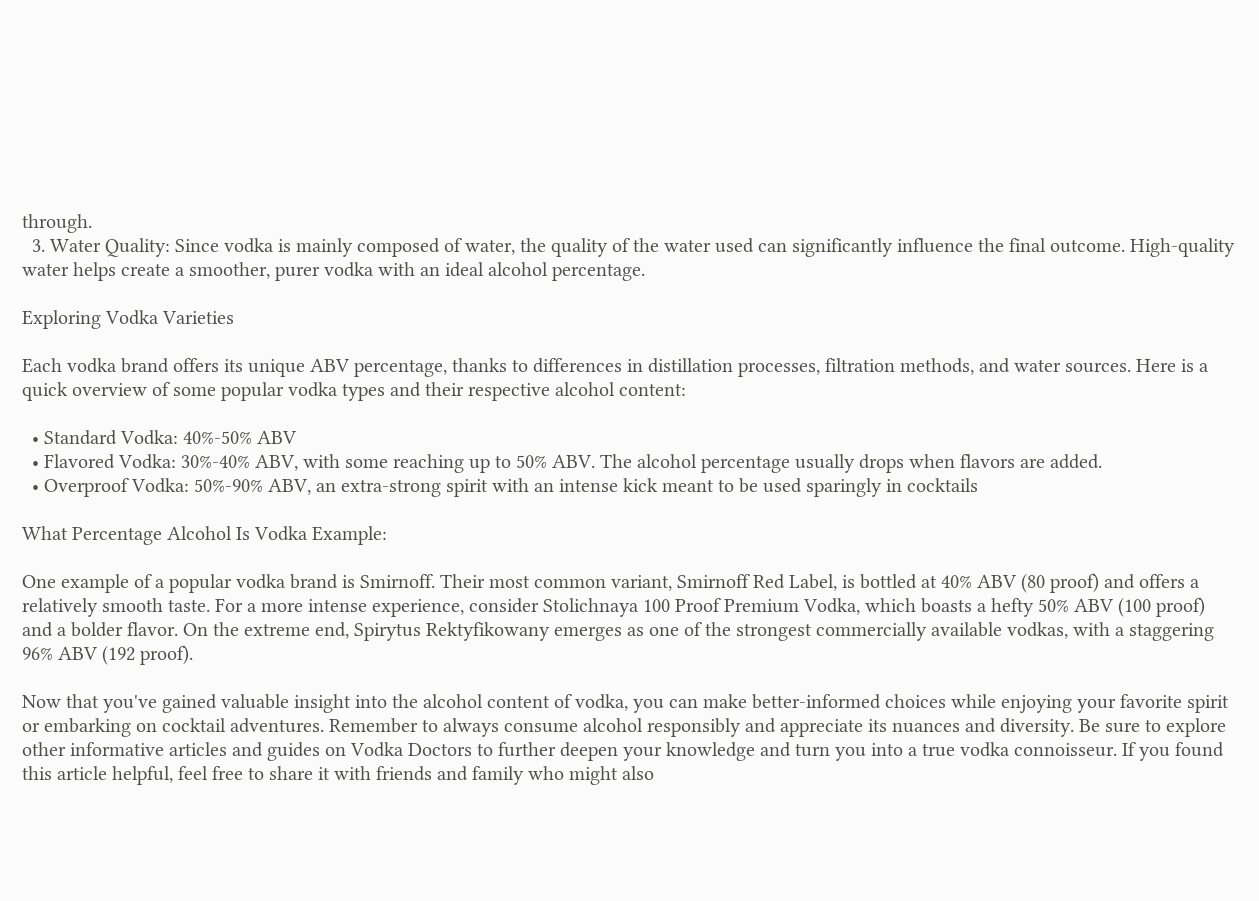through.
  3. Water Quality: Since vodka is mainly composed of water, the quality of the water used can significantly influence the final outcome. High-quality water helps create a smoother, purer vodka with an ideal alcohol percentage.

Exploring Vodka Varieties

Each vodka brand offers its unique ABV percentage, thanks to differences in distillation processes, filtration methods, and water sources. Here is a quick overview of some popular vodka types and their respective alcohol content:

  • Standard Vodka: 40%-50% ABV
  • Flavored Vodka: 30%-40% ABV, with some reaching up to 50% ABV. The alcohol percentage usually drops when flavors are added.
  • Overproof Vodka: 50%-90% ABV, an extra-strong spirit with an intense kick meant to be used sparingly in cocktails

What Percentage Alcohol Is Vodka Example:

One example of a popular vodka brand is Smirnoff. Their most common variant, Smirnoff Red Label, is bottled at 40% ABV (80 proof) and offers a relatively smooth taste. For a more intense experience, consider Stolichnaya 100 Proof Premium Vodka, which boasts a hefty 50% ABV (100 proof) and a bolder flavor. On the extreme end, Spirytus Rektyfikowany emerges as one of the strongest commercially available vodkas, with a staggering 96% ABV (192 proof).

Now that you've gained valuable insight into the alcohol content of vodka, you can make better-informed choices while enjoying your favorite spirit or embarking on cocktail adventures. Remember to always consume alcohol responsibly and appreciate its nuances and diversity. Be sure to explore other informative articles and guides on Vodka Doctors to further deepen your knowledge and turn you into a true vodka connoisseur. If you found this article helpful, feel free to share it with friends and family who might also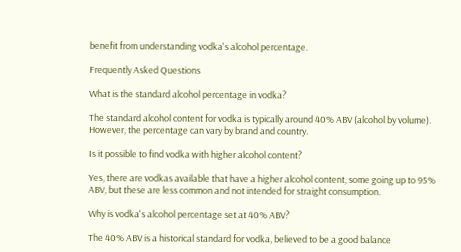benefit from understanding vodka's alcohol percentage.

Frequently Asked Questions

What is the standard alcohol percentage in vodka?

The standard alcohol content for vodka is typically around 40% ABV (alcohol by volume). However, the percentage can vary by brand and country.

Is it possible to find vodka with higher alcohol content?

Yes, there are vodkas available that have a higher alcohol content, some going up to 95% ABV, but these are less common and not intended for straight consumption.

Why is vodka's alcohol percentage set at 40% ABV?

The 40% ABV is a historical standard for vodka, believed to be a good balance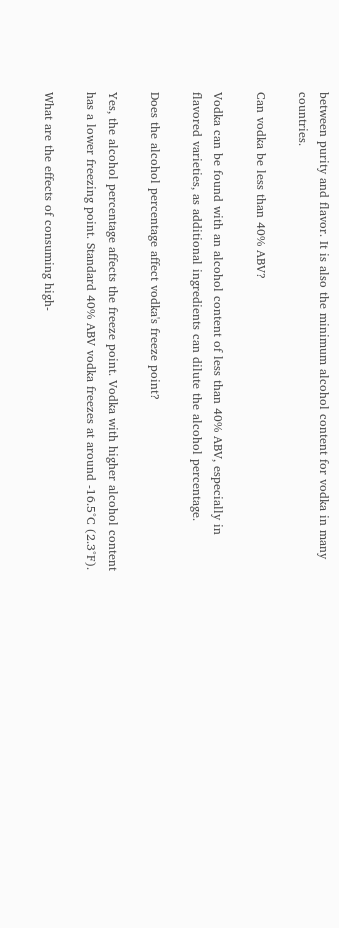between purity and flavor. It is also the minimum alcohol content for vodka in many countries.

Can vodka be less than 40% ABV?

Vodka can be found with an alcohol content of less than 40% ABV, especially in flavored varieties, as additional ingredients can dilute the alcohol percentage.

Does the alcohol percentage affect vodka's freeze point?

Yes, the alcohol percentage affects the freeze point. Vodka with higher alcohol content has a lower freezing point. Standard 40% ABV vodka freezes at around -16.5°C (2.3°F).

What are the effects of consuming high-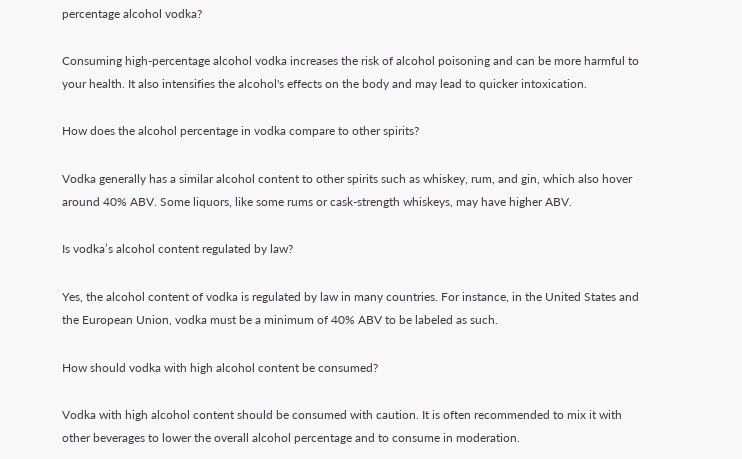percentage alcohol vodka?

Consuming high-percentage alcohol vodka increases the risk of alcohol poisoning and can be more harmful to your health. It also intensifies the alcohol's effects on the body and may lead to quicker intoxication.

How does the alcohol percentage in vodka compare to other spirits?

Vodka generally has a similar alcohol content to other spirits such as whiskey, rum, and gin, which also hover around 40% ABV. Some liquors, like some rums or cask-strength whiskeys, may have higher ABV.

Is vodka’s alcohol content regulated by law?

Yes, the alcohol content of vodka is regulated by law in many countries. For instance, in the United States and the European Union, vodka must be a minimum of 40% ABV to be labeled as such.

How should vodka with high alcohol content be consumed?

Vodka with high alcohol content should be consumed with caution. It is often recommended to mix it with other beverages to lower the overall alcohol percentage and to consume in moderation.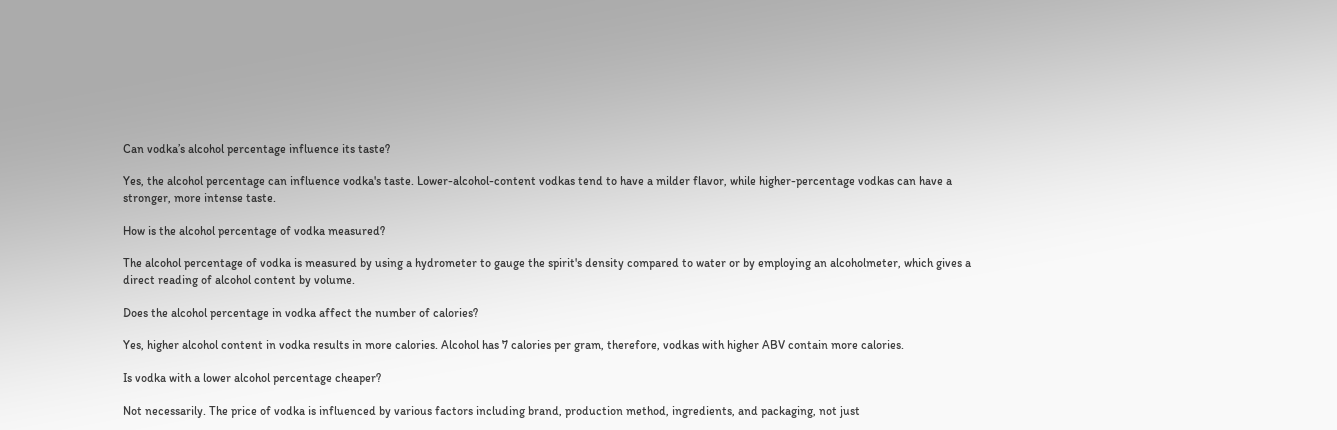Can vodka’s alcohol percentage influence its taste?

Yes, the alcohol percentage can influence vodka's taste. Lower-alcohol-content vodkas tend to have a milder flavor, while higher-percentage vodkas can have a stronger, more intense taste.

How is the alcohol percentage of vodka measured?

The alcohol percentage of vodka is measured by using a hydrometer to gauge the spirit's density compared to water or by employing an alcoholmeter, which gives a direct reading of alcohol content by volume.

Does the alcohol percentage in vodka affect the number of calories?

Yes, higher alcohol content in vodka results in more calories. Alcohol has 7 calories per gram, therefore, vodkas with higher ABV contain more calories.

Is vodka with a lower alcohol percentage cheaper?

Not necessarily. The price of vodka is influenced by various factors including brand, production method, ingredients, and packaging, not just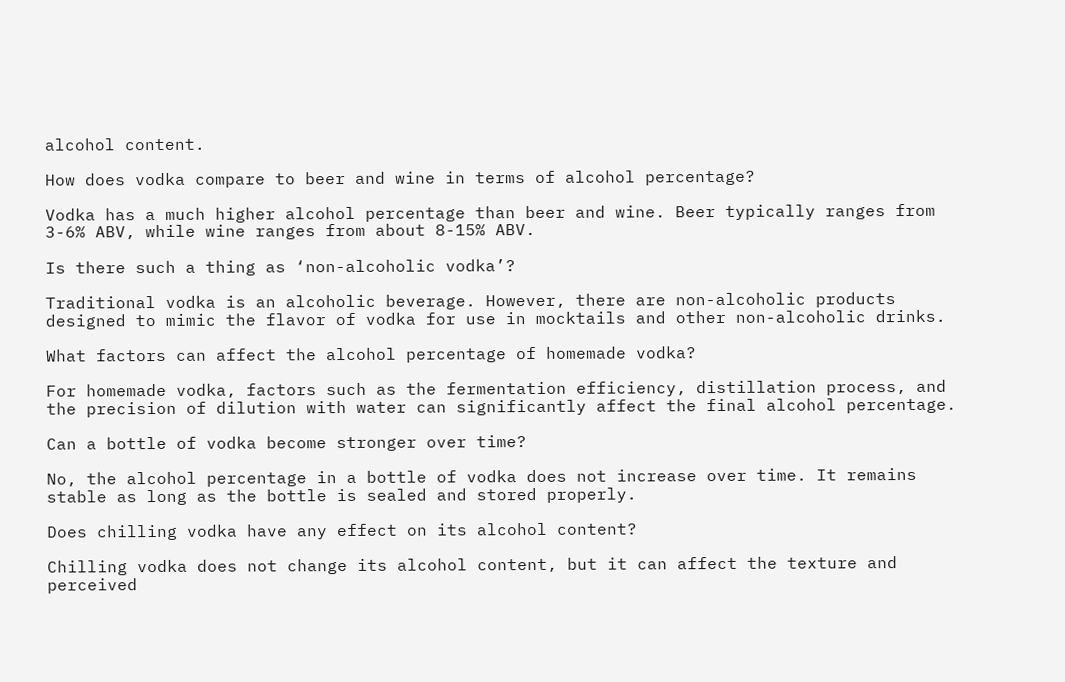alcohol content.

How does vodka compare to beer and wine in terms of alcohol percentage?

Vodka has a much higher alcohol percentage than beer and wine. Beer typically ranges from 3-6% ABV, while wine ranges from about 8-15% ABV.

Is there such a thing as ‘non-alcoholic vodka’?

Traditional vodka is an alcoholic beverage. However, there are non-alcoholic products designed to mimic the flavor of vodka for use in mocktails and other non-alcoholic drinks.

What factors can affect the alcohol percentage of homemade vodka?

For homemade vodka, factors such as the fermentation efficiency, distillation process, and the precision of dilution with water can significantly affect the final alcohol percentage.

Can a bottle of vodka become stronger over time?

No, the alcohol percentage in a bottle of vodka does not increase over time. It remains stable as long as the bottle is sealed and stored properly.

Does chilling vodka have any effect on its alcohol content?

Chilling vodka does not change its alcohol content, but it can affect the texture and perceived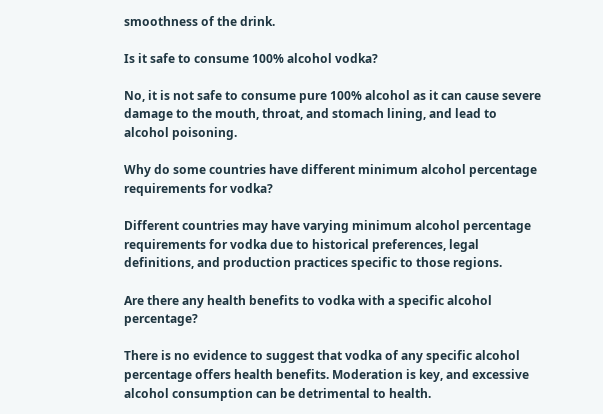smoothness of the drink.

Is it safe to consume 100% alcohol vodka?

No, it is not safe to consume pure 100% alcohol as it can cause severe damage to the mouth, throat, and stomach lining, and lead to alcohol poisoning.

Why do some countries have different minimum alcohol percentage requirements for vodka?

Different countries may have varying minimum alcohol percentage requirements for vodka due to historical preferences, legal definitions, and production practices specific to those regions.

Are there any health benefits to vodka with a specific alcohol percentage?

There is no evidence to suggest that vodka of any specific alcohol percentage offers health benefits. Moderation is key, and excessive alcohol consumption can be detrimental to health.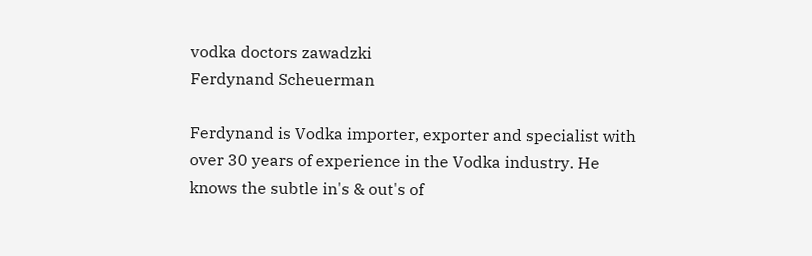vodka doctors zawadzki
Ferdynand Scheuerman

Ferdynand is Vodka importer, exporter and specialist with over 30 years of experience in the Vodka industry. He knows the subtle in's & out's of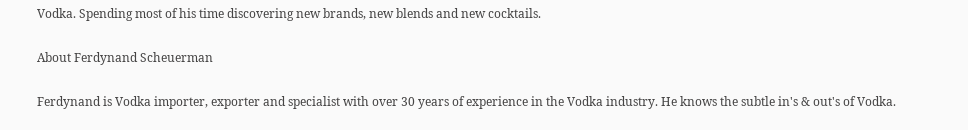Vodka. Spending most of his time discovering new brands, new blends and new cocktails.

About Ferdynand Scheuerman

Ferdynand is Vodka importer, exporter and specialist with over 30 years of experience in the Vodka industry. He knows the subtle in's & out's of Vodka.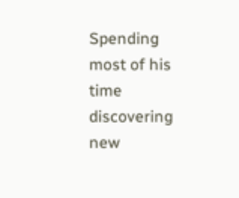Spending most of his time discovering new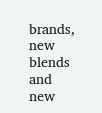brands, new blends and new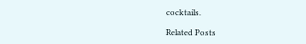cocktails.

Related Posts